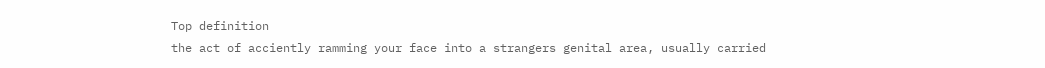Top definition
the act of acciently ramming your face into a strangers genital area, usually carried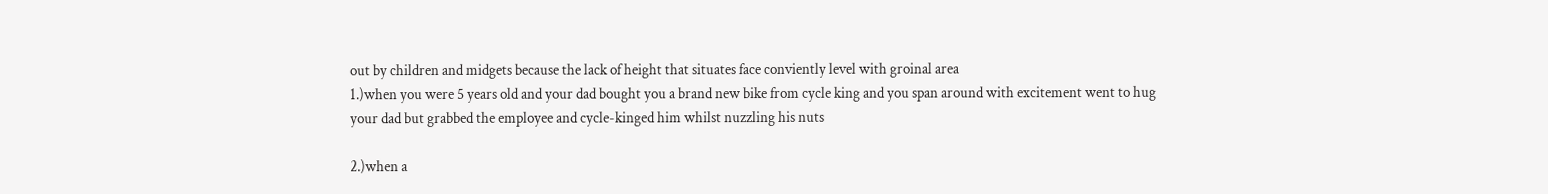out by children and midgets because the lack of height that situates face conviently level with groinal area
1.)when you were 5 years old and your dad bought you a brand new bike from cycle king and you span around with excitement went to hug your dad but grabbed the employee and cycle-kinged him whilst nuzzling his nuts

2.)when a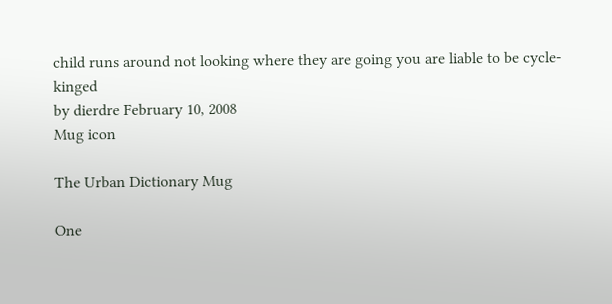child runs around not looking where they are going you are liable to be cycle-kinged
by dierdre February 10, 2008
Mug icon

The Urban Dictionary Mug

One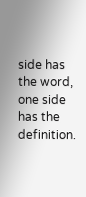side has the word, one side has the definition.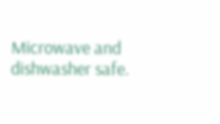Microwave and dishwasher safe.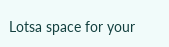Lotsa space for your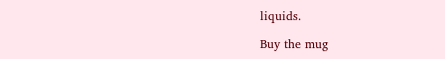liquids.

Buy the mug